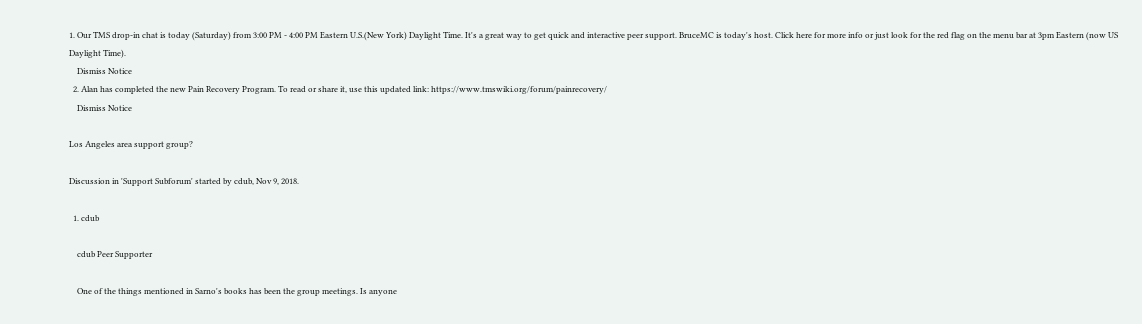1. Our TMS drop-in chat is today (Saturday) from 3:00 PM - 4:00 PM Eastern U.S.(New York) Daylight Time. It's a great way to get quick and interactive peer support. BruceMC is today's host. Click here for more info or just look for the red flag on the menu bar at 3pm Eastern (now US Daylight Time).
    Dismiss Notice
  2. Alan has completed the new Pain Recovery Program. To read or share it, use this updated link: https://www.tmswiki.org/forum/painrecovery/
    Dismiss Notice

Los Angeles area support group?

Discussion in 'Support Subforum' started by cdub, Nov 9, 2018.

  1. cdub

    cdub Peer Supporter

    One of the things mentioned in Sarno's books has been the group meetings. Is anyone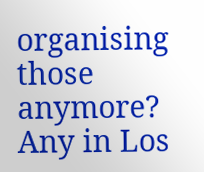organising those anymore? Any in Los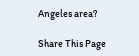Angeles area?

Share This Page